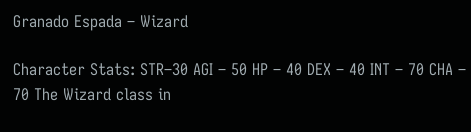Granado Espada – Wizard

Character Stats: STR–30 AGI – 50 HP – 40 DEX – 40 INT – 70 CHA – 70 The Wizard class in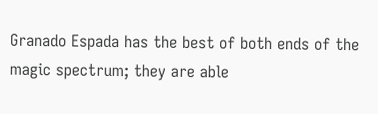Granado Espada has the best of both ends of the magic spectrum; they are able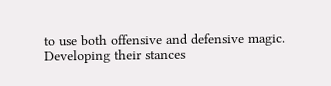to use both offensive and defensive magic. Developing their stances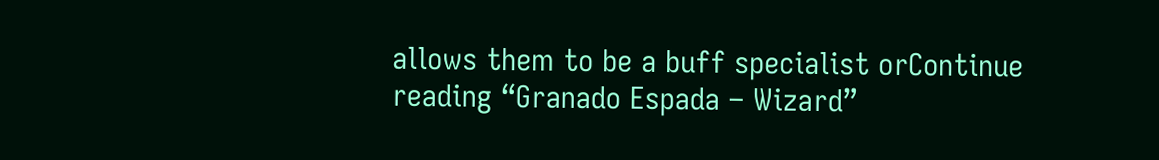allows them to be a buff specialist orContinue reading “Granado Espada – Wizard”